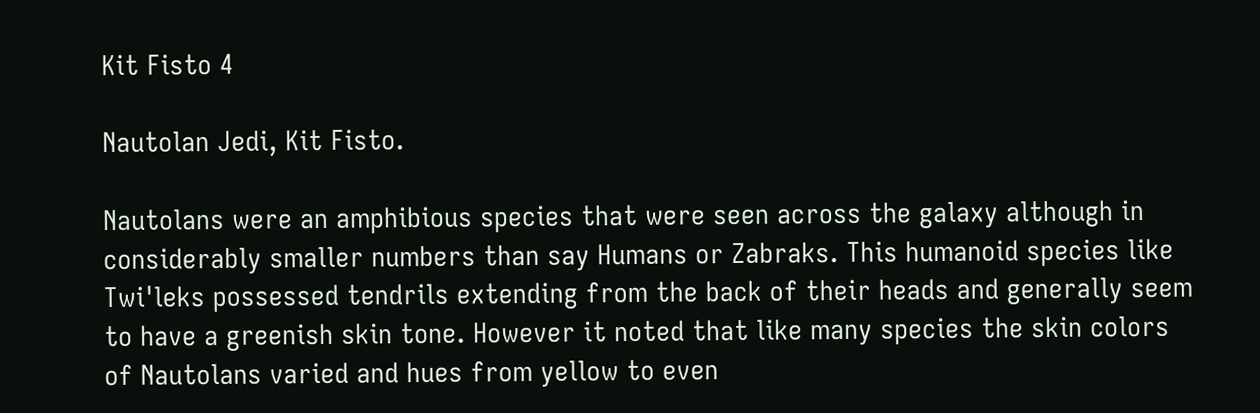Kit Fisto 4

Nautolan Jedi, Kit Fisto.

Nautolans were an amphibious species that were seen across the galaxy although in considerably smaller numbers than say Humans or Zabraks. This humanoid species like Twi'leks possessed tendrils extending from the back of their heads and generally seem to have a greenish skin tone. However it noted that like many species the skin colors of Nautolans varied and hues from yellow to even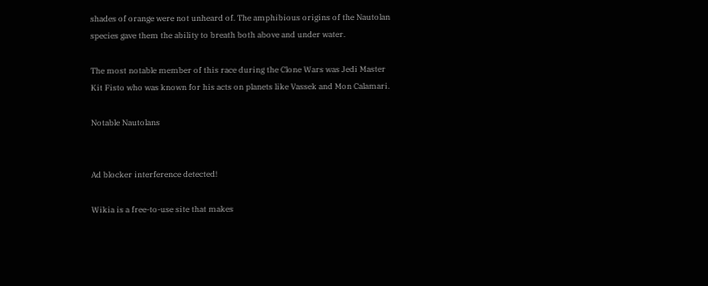shades of orange were not unheard of. The amphibious origins of the Nautolan species gave them the ability to breath both above and under water.

The most notable member of this race during the Clone Wars was Jedi Master Kit Fisto who was known for his acts on planets like Vassek and Mon Calamari.

Notable Nautolans


Ad blocker interference detected!

Wikia is a free-to-use site that makes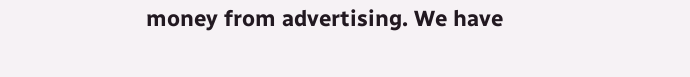money from advertising. We have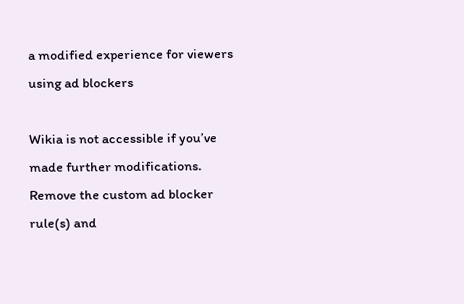a modified experience for viewers using ad blockers

Wikia is not accessible if you’ve made further modifications. Remove the custom ad blocker rule(s) and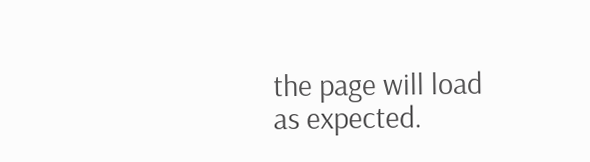the page will load as expected.